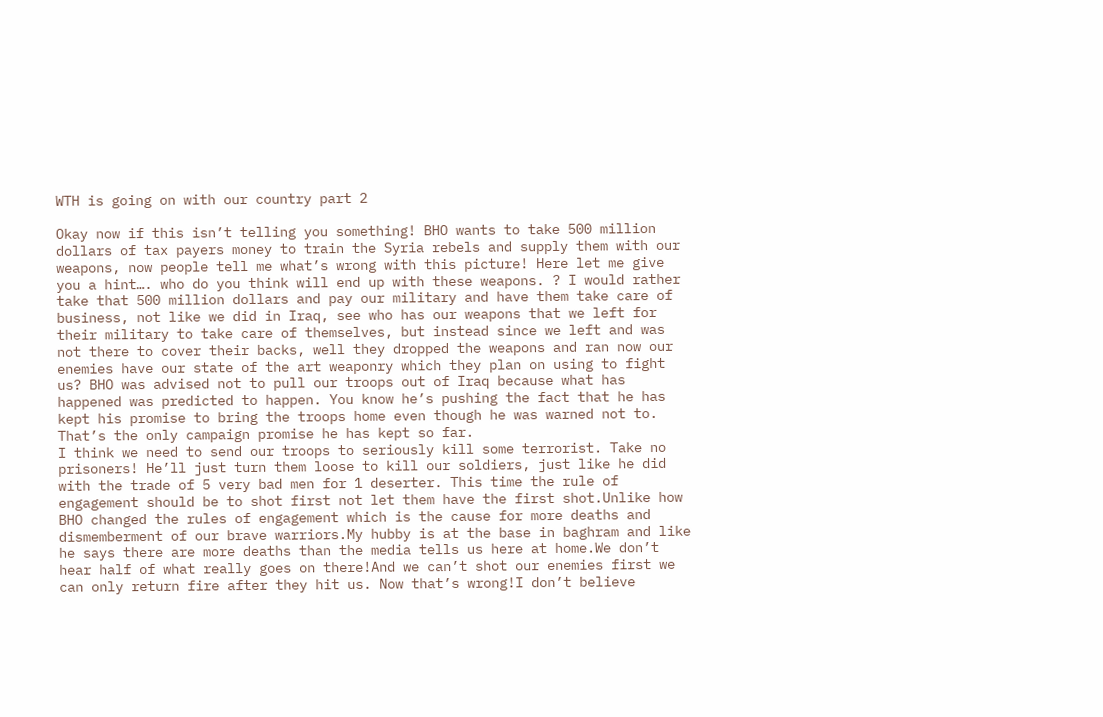WTH is going on with our country part 2

Okay now if this isn’t telling you something! BHO wants to take 500 million dollars of tax payers money to train the Syria rebels and supply them with our weapons, now people tell me what’s wrong with this picture! Here let me give you a hint…. who do you think will end up with these weapons. ? I would rather take that 500 million dollars and pay our military and have them take care of business, not like we did in Iraq, see who has our weapons that we left for their military to take care of themselves, but instead since we left and was not there to cover their backs, well they dropped the weapons and ran now our enemies have our state of the art weaponry which they plan on using to fight us? BHO was advised not to pull our troops out of Iraq because what has happened was predicted to happen. You know he’s pushing the fact that he has kept his promise to bring the troops home even though he was warned not to. That’s the only campaign promise he has kept so far.
I think we need to send our troops to seriously kill some terrorist. Take no prisoners! He’ll just turn them loose to kill our soldiers, just like he did with the trade of 5 very bad men for 1 deserter. This time the rule of engagement should be to shot first not let them have the first shot.Unlike how BHO changed the rules of engagement which is the cause for more deaths and dismemberment of our brave warriors.My hubby is at the base in baghram and like he says there are more deaths than the media tells us here at home.We don’t hear half of what really goes on there!And we can’t shot our enemies first we can only return fire after they hit us. Now that’s wrong!I don’t believe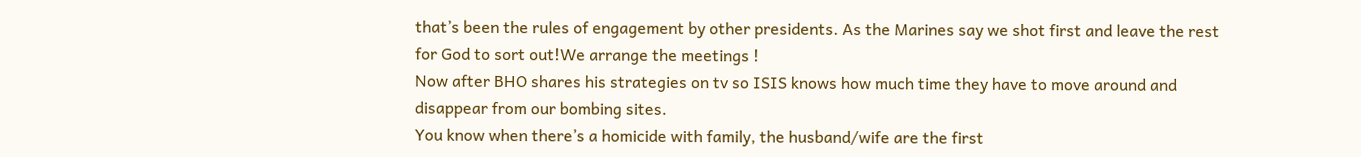that’s been the rules of engagement by other presidents. As the Marines say we shot first and leave the rest for God to sort out!We arrange the meetings !
Now after BHO shares his strategies on tv so ISIS knows how much time they have to move around and disappear from our bombing sites.
You know when there’s a homicide with family, the husband/wife are the first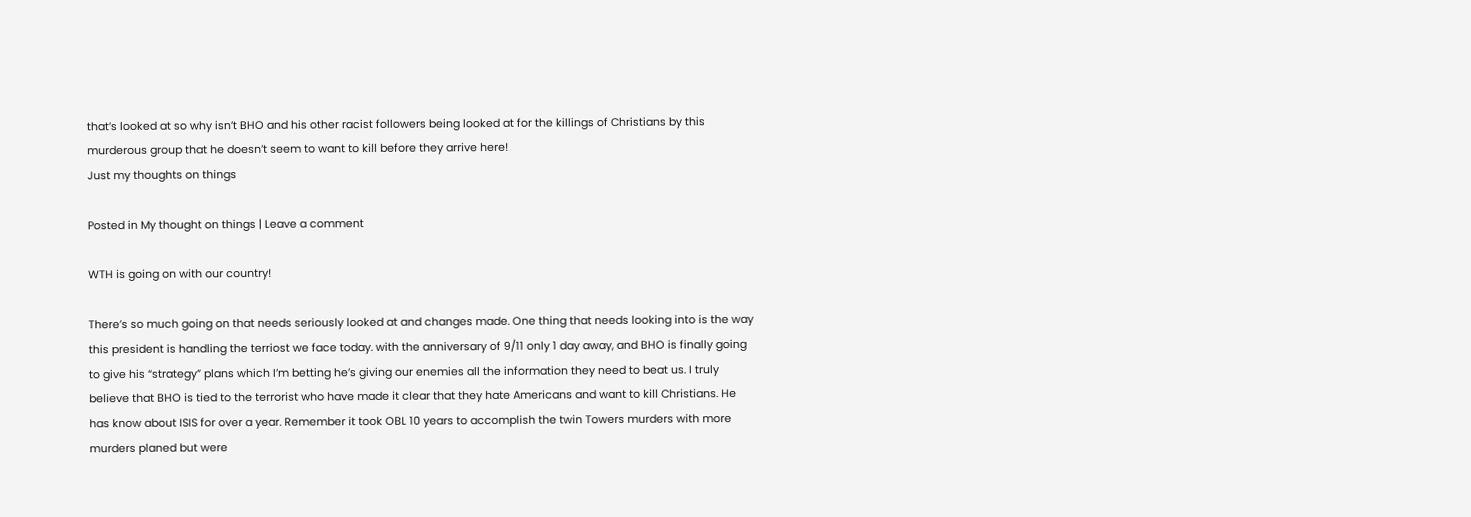that’s looked at so why isn’t BHO and his other racist followers being looked at for the killings of Christians by this murderous group that he doesn’t seem to want to kill before they arrive here!
Just my thoughts on things

Posted in My thought on things | Leave a comment

WTH is going on with our country!

There’s so much going on that needs seriously looked at and changes made. One thing that needs looking into is the way this president is handling the terriost we face today. with the anniversary of 9/11 only 1 day away, and BHO is finally going to give his “strategy” plans which I’m betting he’s giving our enemies all the information they need to beat us. I truly believe that BHO is tied to the terrorist who have made it clear that they hate Americans and want to kill Christians. He has know about ISIS for over a year. Remember it took OBL 10 years to accomplish the twin Towers murders with more murders planed but were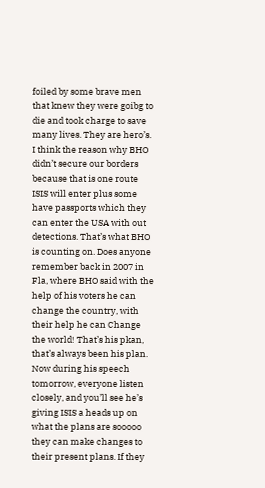foiled by some brave men that knew they were goibg to die and took charge to save many lives. They are hero’s.
I think the reason why BHO didn’t secure our borders because that is one route ISIS will enter plus some have passports which they can enter the USA with out detections. That’s what BHO is counting on. Does anyone remember back in 2007 in Fla, where BHO said with the help of his voters he can change the country, with their help he can Change the world! That’s his pkan, that’s always been his plan.
Now during his speech tomorrow, everyone listen closely, and you’ll see he’s giving ISIS a heads up on what the plans are sooooo they can make changes to their present plans. If they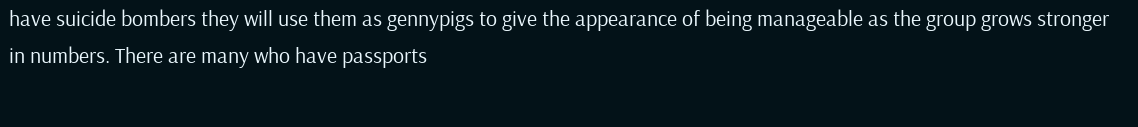have suicide bombers they will use them as gennypigs to give the appearance of being manageable as the group grows stronger in numbers. There are many who have passports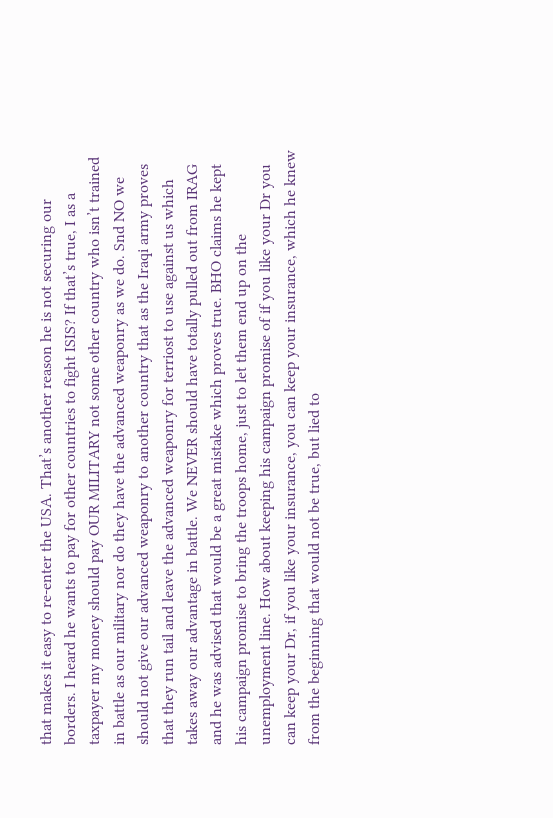that makes it easy to re-enter the USA. That’s another reason he is not securing our borders. I heard he wants to pay for other countries to fight ISIS? If that’s true, I as a taxpayer my money should pay OUR MILITARY not some other country who isn’t trained in battle as our military nor do they have the advanced weaponry as we do. Snd NO we should not give our advanced weaponry to another country that as the Iraqi army proves that they run tail and leave the advanced weaponry for terriost to use against us which takes away our advantage in battle. We NEVER should have totally pulled out from IRAG and he was advised that would be a great mistake which proves true. BHO claims he kept his campaign promise to bring the troops home, just to let them end up on the unemployment line. How about keeping his campaign promise of if you like your Dr you can keep your Dr, if you like your insurance, you can keep your insurance, which he knew from the beginning that would not be true, but lied to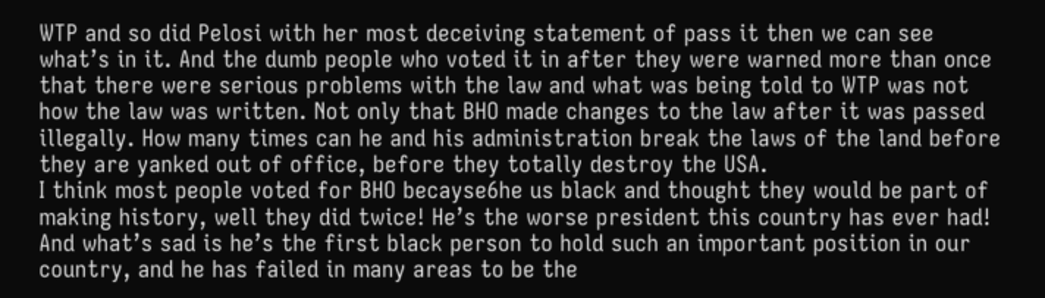WTP and so did Pelosi with her most deceiving statement of pass it then we can see what’s in it. And the dumb people who voted it in after they were warned more than once that there were serious problems with the law and what was being told to WTP was not how the law was written. Not only that BHO made changes to the law after it was passed illegally. How many times can he and his administration break the laws of the land before they are yanked out of office, before they totally destroy the USA.
I think most people voted for BHO becayse6he us black and thought they would be part of making history, well they did twice! He’s the worse president this country has ever had! And what’s sad is he’s the first black person to hold such an important position in our country, and he has failed in many areas to be the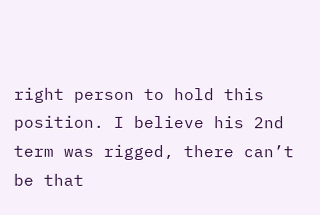right person to hold this position. I believe his 2nd term was rigged, there can’t be that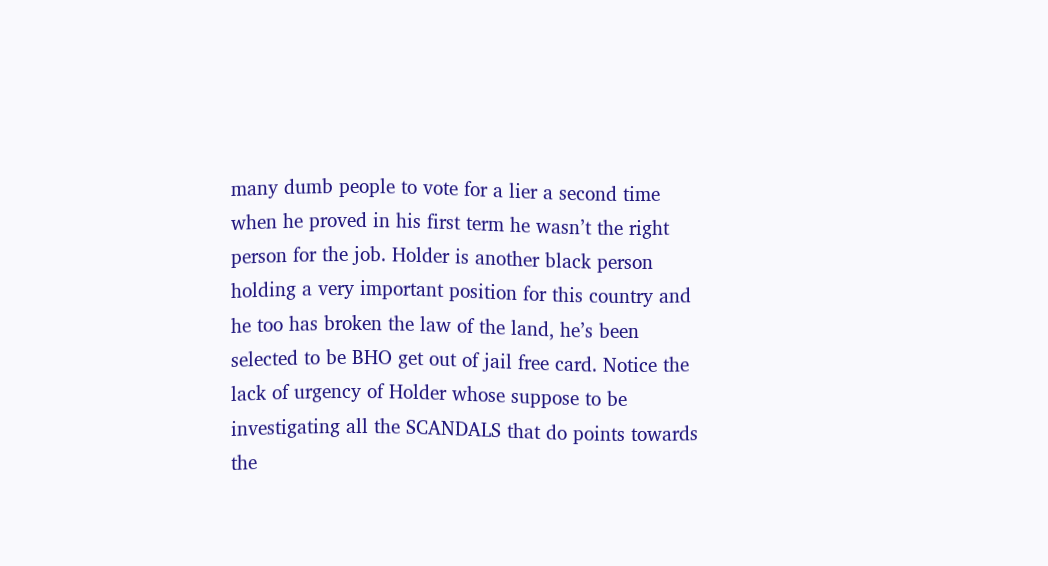many dumb people to vote for a lier a second time when he proved in his first term he wasn’t the right person for the job. Holder is another black person holding a very important position for this country and he too has broken the law of the land, he’s been selected to be BHO get out of jail free card. Notice the lack of urgency of Holder whose suppose to be investigating all the SCANDALS that do points towards the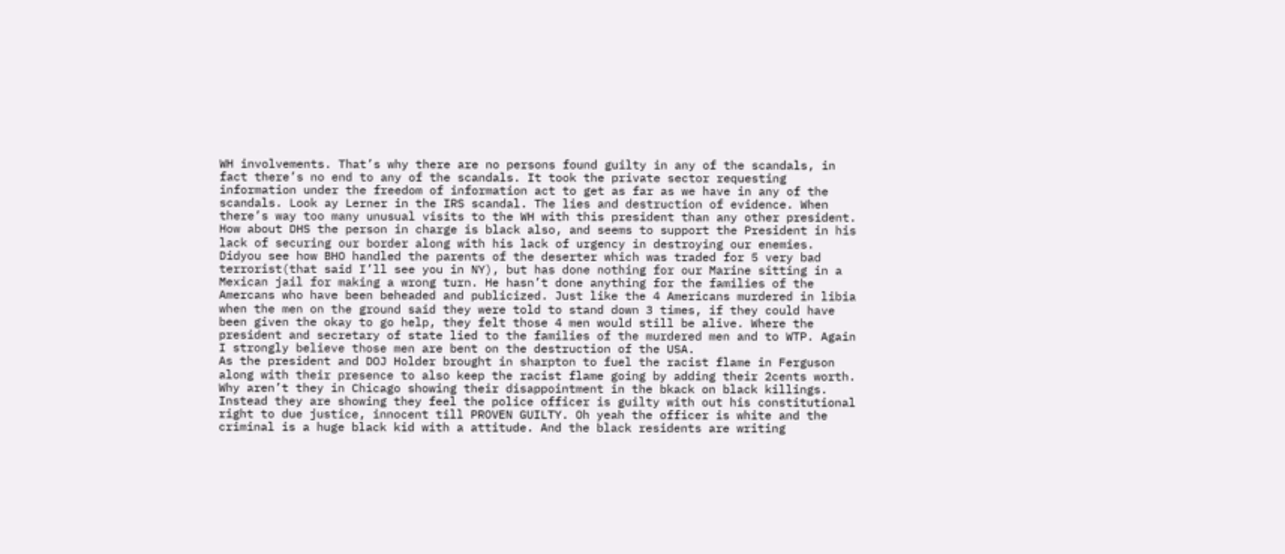WH involvements. That’s why there are no persons found guilty in any of the scandals, in fact there’s no end to any of the scandals. It took the private sector requesting information under the freedom of information act to get as far as we have in any of the scandals. Look ay Lerner in the IRS scandal. The lies and destruction of evidence. When there’s way too many unusual visits to the WH with this president than any other president.
How about DHS the person in charge is black also, and seems to support the President in his lack of securing our border along with his lack of urgency in destroying our enemies. Didyou see how BHO handled the parents of the deserter which was traded for 5 very bad terrorist(that said I’ll see you in NY), but has done nothing for our Marine sitting in a Mexican jail for making a wrong turn. He hasn’t done anything for the families of the Amercans who have been beheaded and publicized. Just like the 4 Americans murdered in libia when the men on the ground said they were told to stand down 3 times, if they could have been given the okay to go help, they felt those 4 men would still be alive. Where the president and secretary of state lied to the families of the murdered men and to WTP. Again I strongly believe those men are bent on the destruction of the USA.
As the president and DOJ Holder brought in sharpton to fuel the racist flame in Ferguson along with their presence to also keep the racist flame going by adding their 2cents worth. Why aren’t they in Chicago showing their disappointment in the bkack on black killings. Instead they are showing they feel the police officer is guilty with out his constitutional right to due justice, innocent till PROVEN GUILTY. Oh yeah the officer is white and the criminal is a huge black kid with a attitude. And the black residents are writing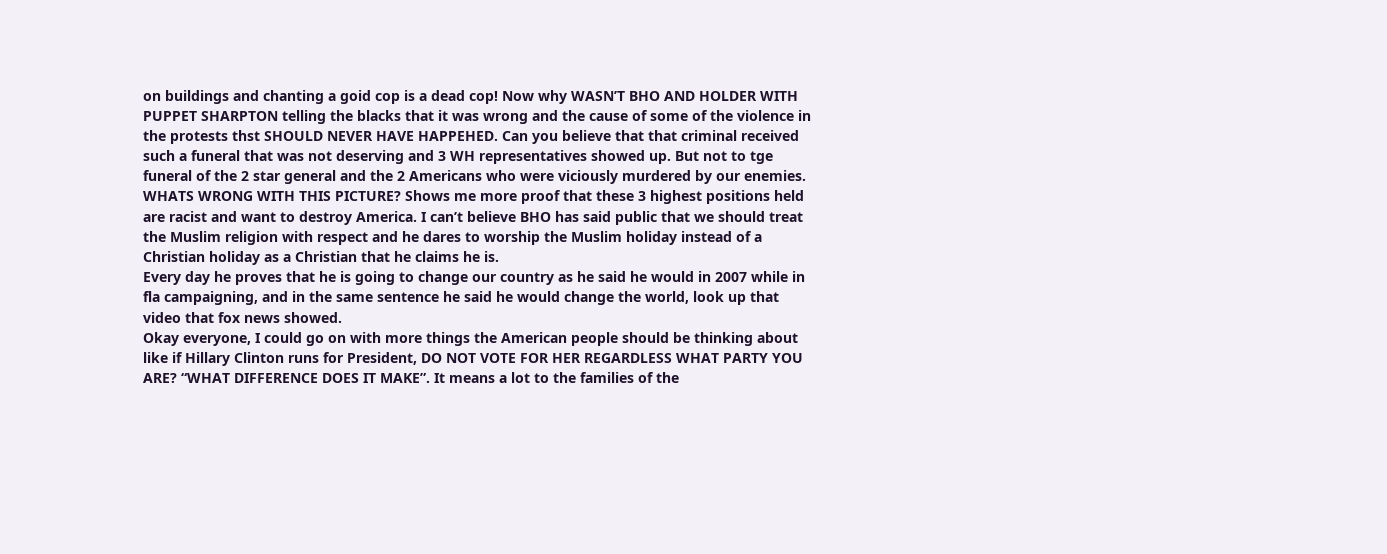on buildings and chanting a goid cop is a dead cop! Now why WASN’T BHO AND HOLDER WITH PUPPET SHARPTON telling the blacks that it was wrong and the cause of some of the violence in the protests thst SHOULD NEVER HAVE HAPPEHED. Can you believe that that criminal received such a funeral that was not deserving and 3 WH representatives showed up. But not to tge funeral of the 2 star general and the 2 Americans who were viciously murdered by our enemies. WHATS WRONG WITH THIS PICTURE? Shows me more proof that these 3 highest positions held are racist and want to destroy America. I can’t believe BHO has said public that we should treat the Muslim religion with respect and he dares to worship the Muslim holiday instead of a Christian holiday as a Christian that he claims he is.
Every day he proves that he is going to change our country as he said he would in 2007 while in fla campaigning, and in the same sentence he said he would change the world, look up that video that fox news showed.
Okay everyone, I could go on with more things the American people should be thinking about like if Hillary Clinton runs for President, DO NOT VOTE FOR HER REGARDLESS WHAT PARTY YOU ARE? “WHAT DIFFERENCE DOES IT MAKE”. It means a lot to the families of the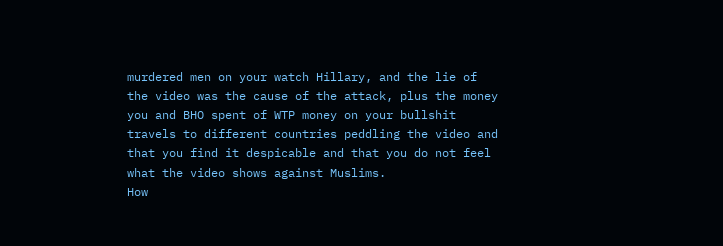murdered men on your watch Hillary, and the lie of the video was the cause of the attack, plus the money you and BHO spent of WTP money on your bullshit travels to different countries peddling the video and that you find it despicable and that you do not feel what the video shows against Muslims.
How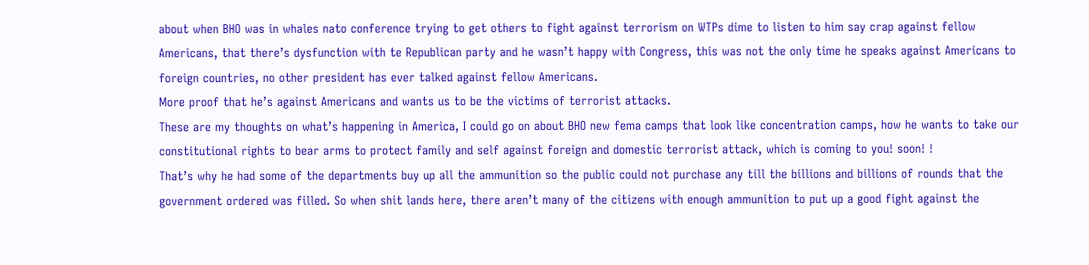about when BHO was in whales nato conference trying to get others to fight against terrorism on WTPs dime to listen to him say crap against fellow Americans, that there’s dysfunction with te Republican party and he wasn’t happy with Congress, this was not the only time he speaks against Americans to foreign countries, no other president has ever talked against fellow Americans.
More proof that he’s against Americans and wants us to be the victims of terrorist attacks.
These are my thoughts on what’s happening in America, I could go on about BHO new fema camps that look like concentration camps, how he wants to take our constitutional rights to bear arms to protect family and self against foreign and domestic terrorist attack, which is coming to you! soon! !
That’s why he had some of the departments buy up all the ammunition so the public could not purchase any till the billions and billions of rounds that the government ordered was filled. So when shit lands here, there aren’t many of the citizens with enough ammunition to put up a good fight against the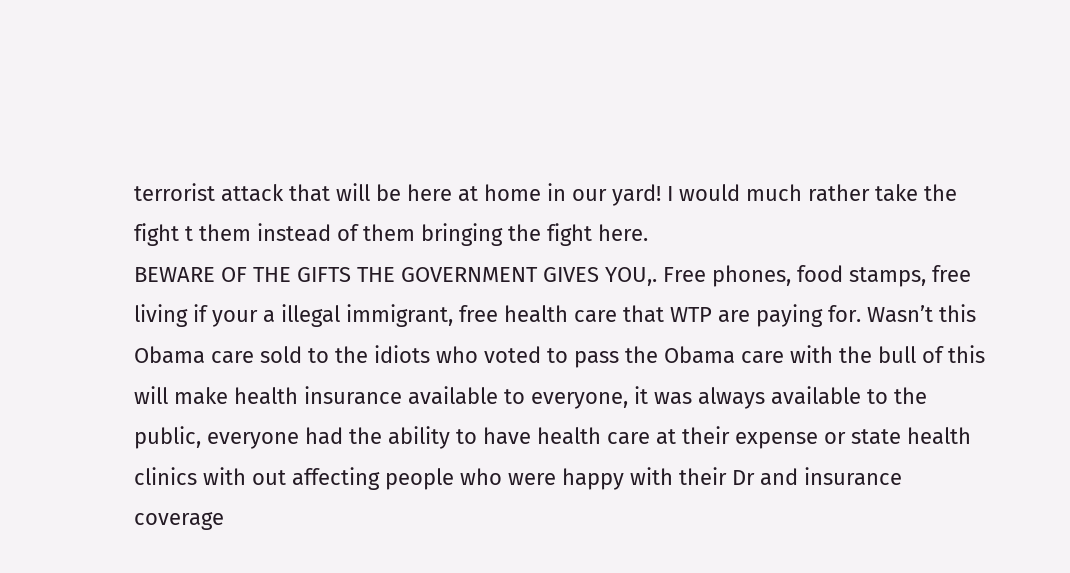terrorist attack that will be here at home in our yard! I would much rather take the fight t them instead of them bringing the fight here.
BEWARE OF THE GIFTS THE GOVERNMENT GIVES YOU,. Free phones, food stamps, free living if your a illegal immigrant, free health care that WTP are paying for. Wasn’t this Obama care sold to the idiots who voted to pass the Obama care with the bull of this will make health insurance available to everyone, it was always available to the public, everyone had the ability to have health care at their expense or state health clinics with out affecting people who were happy with their Dr and insurance coverage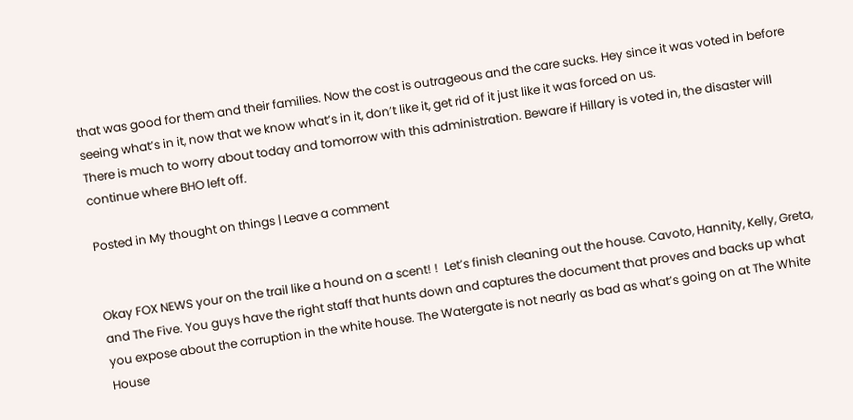that was good for them and their families. Now the cost is outrageous and the care sucks. Hey since it was voted in before seeing what’s in it, now that we know what’s in it, don’t like it, get rid of it just like it was forced on us.
There is much to worry about today and tomorrow with this administration. Beware if Hillary is voted in, the disaster will continue where BHO left off.

Posted in My thought on things | Leave a comment


Okay FOX NEWS your on the trail like a hound on a scent! !  Let’s finish cleaning out the house. Cavoto, Hannity, Kelly, Greta,  and The Five. You guys have the right staff that hunts down and captures the document that proves and backs up what you expose about the corruption in the white house. The Watergate is not nearly as bad as what’s going on at The White House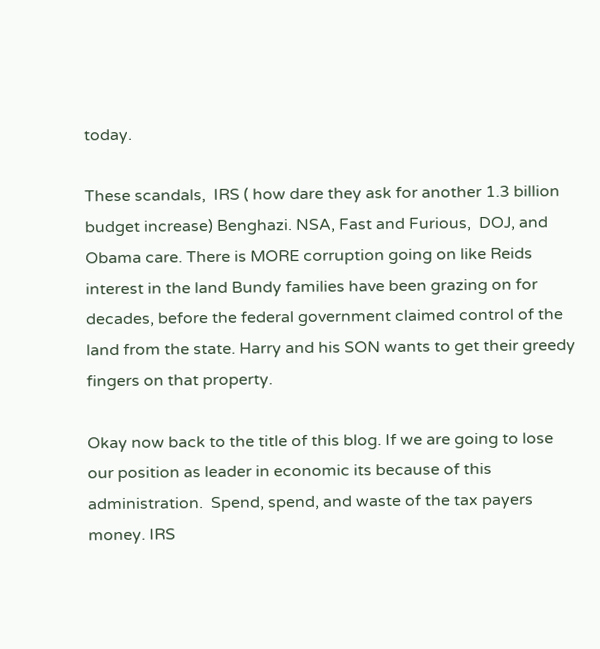today.

These scandals,  IRS ( how dare they ask for another 1.3 billion budget increase) Benghazi. NSA, Fast and Furious,  DOJ, and Obama care. There is MORE corruption going on like Reids interest in the land Bundy families have been grazing on for decades, before the federal government claimed control of the land from the state. Harry and his SON wants to get their greedy fingers on that property.

Okay now back to the title of this blog. If we are going to lose our position as leader in economic its because of this administration.  Spend, spend, and waste of the tax payers money. IRS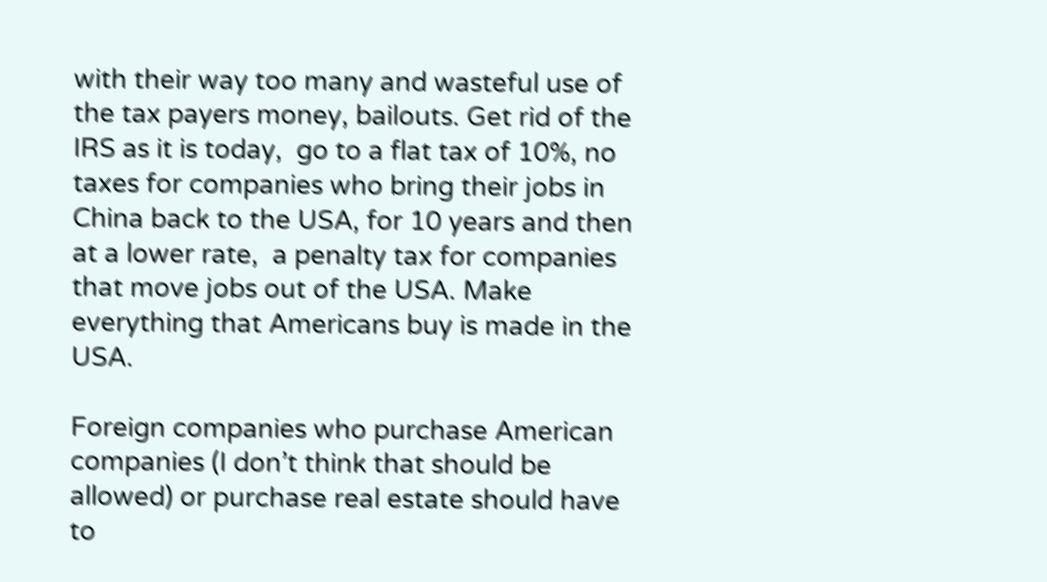with their way too many and wasteful use of the tax payers money, bailouts. Get rid of the IRS as it is today,  go to a flat tax of 10%, no taxes for companies who bring their jobs in China back to the USA, for 10 years and then at a lower rate,  a penalty tax for companies that move jobs out of the USA. Make everything that Americans buy is made in the USA.

Foreign companies who purchase American companies (I don’t think that should be allowed) or purchase real estate should have to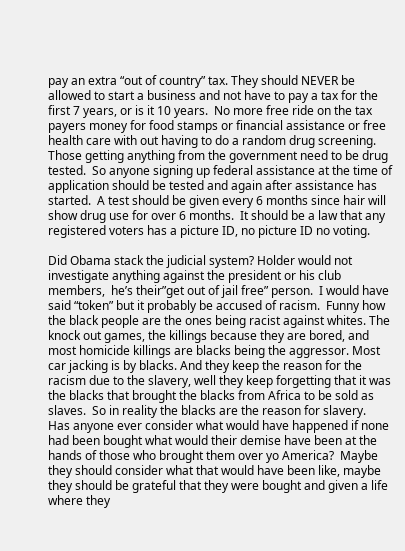pay an extra “out of country” tax. They should NEVER be allowed to start a business and not have to pay a tax for the first 7 years, or is it 10 years.  No more free ride on the tax payers money for food stamps or financial assistance or free health care with out having to do a random drug screening. Those getting anything from the government need to be drug tested.  So anyone signing up federal assistance at the time of application should be tested and again after assistance has started.  A test should be given every 6 months since hair will show drug use for over 6 months.  It should be a law that any registered voters has a picture ID, no picture ID no voting.

Did Obama stack the judicial system? Holder would not investigate anything against the president or his club members,  he’s their”get out of jail free” person.  I would have said “token” but it probably be accused of racism.  Funny how the black people are the ones being racist against whites. The knock out games, the killings because they are bored, and most homicide killings are blacks being the aggressor. Most car jacking is by blacks. And they keep the reason for the racism due to the slavery, well they keep forgetting that it was the blacks that brought the blacks from Africa to be sold as slaves.  So in reality the blacks are the reason for slavery.  Has anyone ever consider what would have happened if none had been bought what would their demise have been at the hands of those who brought them over yo America?  Maybe they should consider what that would have been like, maybe they should be grateful that they were bought and given a life where they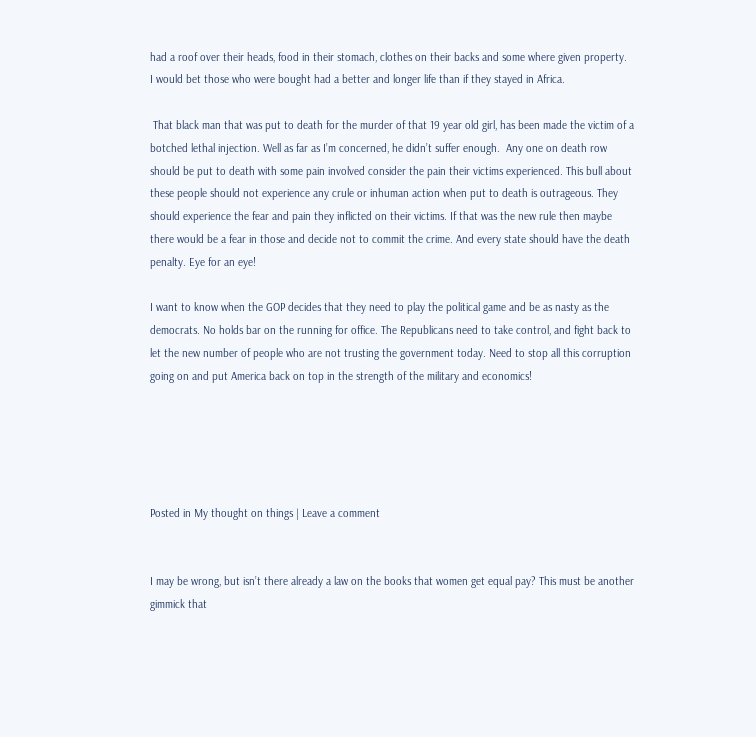had a roof over their heads, food in their stomach, clothes on their backs and some where given property.  I would bet those who were bought had a better and longer life than if they stayed in Africa.

 That black man that was put to death for the murder of that 19 year old girl, has been made the victim of a botched lethal injection. Well as far as I’m concerned, he didn’t suffer enough.  Any one on death row should be put to death with some pain involved consider the pain their victims experienced. This bull about these people should not experience any crule or inhuman action when put to death is outrageous. They should experience the fear and pain they inflicted on their victims. If that was the new rule then maybe there would be a fear in those and decide not to commit the crime. And every state should have the death penalty. Eye for an eye!

I want to know when the GOP decides that they need to play the political game and be as nasty as the democrats. No holds bar on the running for office. The Republicans need to take control, and fight back to let the new number of people who are not trusting the government today. Need to stop all this corruption going on and put America back on top in the strength of the military and economics!





Posted in My thought on things | Leave a comment


I may be wrong, but isn’t there already a law on the books that women get equal pay? This must be another gimmick that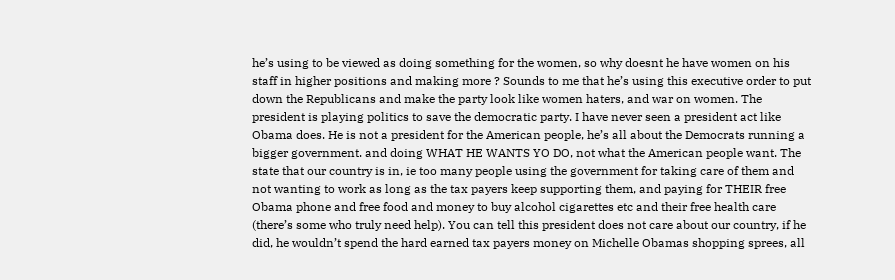he’s using to be viewed as doing something for the women, so why doesnt he have women on his staff in higher positions and making more ? Sounds to me that he’s using this executive order to put down the Republicans and make the party look like women haters, and war on women. The president is playing politics to save the democratic party. I have never seen a president act like Obama does. He is not a president for the American people, he’s all about the Democrats running a bigger government. and doing WHAT HE WANTS YO DO, not what the American people want. The state that our country is in, ie too many people using the government for taking care of them and not wanting to work as long as the tax payers keep supporting them, and paying for THEIR free Obama phone and free food and money to buy alcohol cigarettes etc and their free health care (there’s some who truly need help). You can tell this president does not care about our country, if he did, he wouldn’t spend the hard earned tax payers money on Michelle Obamas shopping sprees, all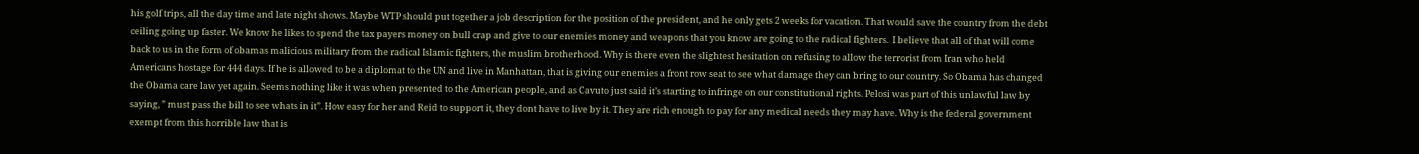his golf trips, all the day time and late night shows. Maybe WTP should put together a job description for the position of the president, and he only gets 2 weeks for vacation. That would save the country from the debt ceiling going up faster. We know he likes to spend the tax payers money on bull crap and give to our enemies money and weapons that you know are going to the radical fighters.  I believe that all of that will come back to us in the form of obamas malicious military from the radical Islamic fighters, the muslim brotherhood. Why is there even the slightest hesitation on refusing to allow the terrorist from Iran who held Americans hostage for 444 days. If he is allowed to be a diplomat to the UN and live in Manhattan, that is giving our enemies a front row seat to see what damage they can bring to our country. So Obama has changed the Obama care law yet again. Seems nothing like it was when presented to the American people, and as Cavuto just said it’s starting to infringe on our constitutional rights. Pelosi was part of this unlawful law by saying, ” must pass the bill to see whats in it”. How easy for her and Reid to support it, they dont have to live by it. They are rich enough to pay for any medical needs they may have. Why is the federal government exempt from this horrible law that is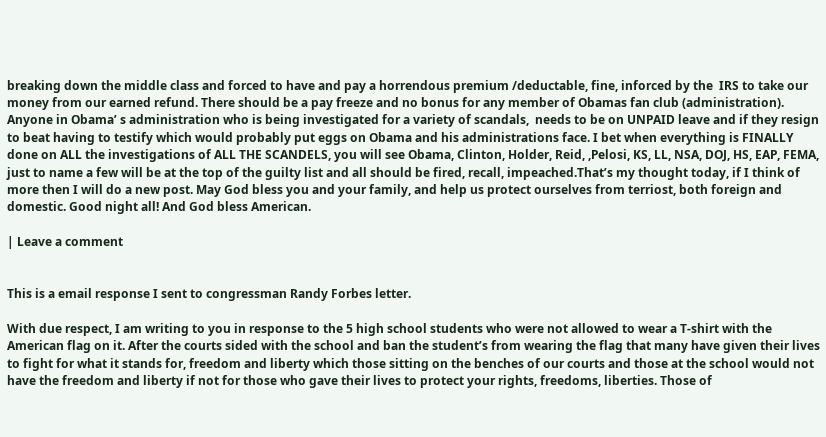breaking down the middle class and forced to have and pay a horrendous premium /deductable, fine, inforced by the  IRS to take our money from our earned refund. There should be a pay freeze and no bonus for any member of Obamas fan club (administration). Anyone in Obama’ s administration who is being investigated for a variety of scandals,  needs to be on UNPAID leave and if they resign to beat having to testify which would probably put eggs on Obama and his administrations face. I bet when everything is FINALLY done on ALL the investigations of ALL THE SCANDELS, you will see Obama, Clinton, Holder, Reid, ,Pelosi, KS, LL, NSA, DOJ, HS, EAP, FEMA, just to name a few will be at the top of the guilty list and all should be fired, recall, impeached.That’s my thought today, if I think of more then I will do a new post. May God bless you and your family, and help us protect ourselves from terriost, both foreign and domestic. Good night all! And God bless American.

| Leave a comment


This is a email response I sent to congressman Randy Forbes letter.

With due respect, I am writing to you in response to the 5 high school students who were not allowed to wear a T-shirt with the American flag on it. After the courts sided with the school and ban the student’s from wearing the flag that many have given their lives to fight for what it stands for, freedom and liberty which those sitting on the benches of our courts and those at the school would not have the freedom and liberty if not for those who gave their lives to protect your rights, freedoms, liberties. Those of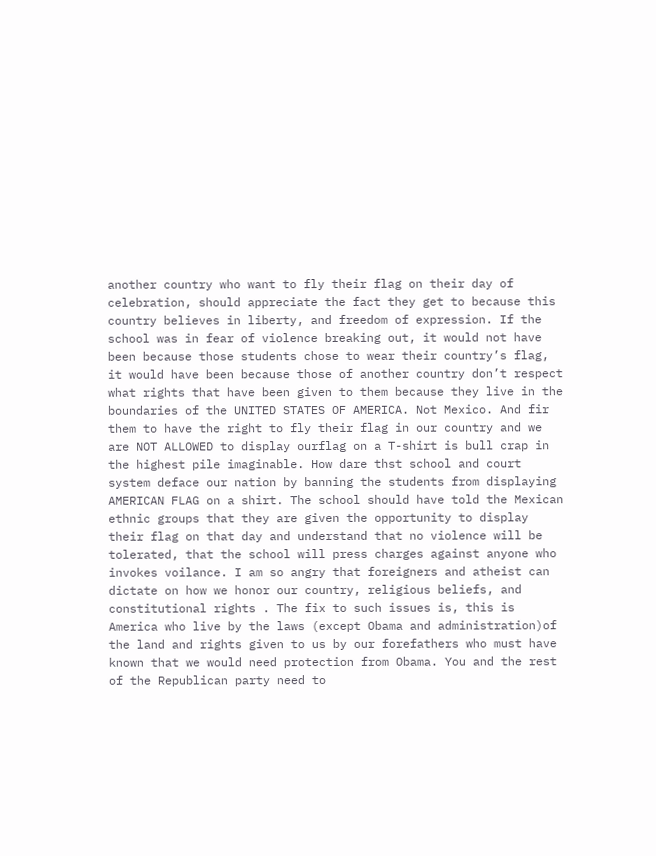another country who want to fly their flag on their day of celebration, should appreciate the fact they get to because this country believes in liberty, and freedom of expression. If the school was in fear of violence breaking out, it would not have been because those students chose to wear their country’s flag, it would have been because those of another country don’t respect what rights that have been given to them because they live in the boundaries of the UNITED STATES OF AMERICA. Not Mexico. And fir them to have the right to fly their flag in our country and we are NOT ALLOWED to display ourflag on a T-shirt is bull crap in the highest pile imaginable. How dare thst school and court system deface our nation by banning the students from displaying AMERICAN FLAG on a shirt. The school should have told the Mexican ethnic groups that they are given the opportunity to display their flag on that day and understand that no violence will be tolerated, that the school will press charges against anyone who invokes voilance. I am so angry that foreigners and atheist can dictate on how we honor our country, religious beliefs, and constitutional rights . The fix to such issues is, this is America who live by the laws (except Obama and administration)of the land and rights given to us by our forefathers who must have known that we would need protection from Obama. You and the rest of the Republican party need to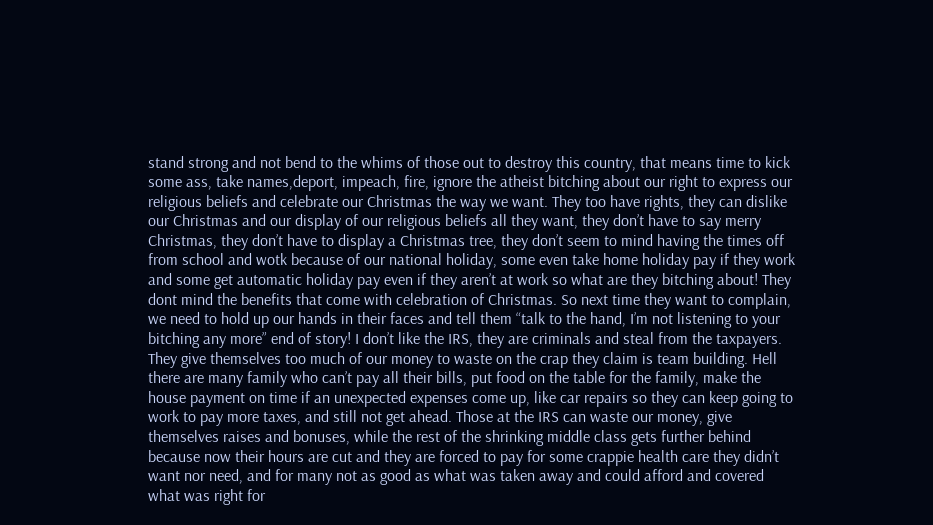stand strong and not bend to the whims of those out to destroy this country, that means time to kick some ass, take names,deport, impeach, fire, ignore the atheist bitching about our right to express our religious beliefs and celebrate our Christmas the way we want. They too have rights, they can dislike our Christmas and our display of our religious beliefs all they want, they don’t have to say merry Christmas, they don’t have to display a Christmas tree, they don’t seem to mind having the times off from school and wotk because of our national holiday, some even take home holiday pay if they work and some get automatic holiday pay even if they aren’t at work so what are they bitching about! They dont mind the benefits that come with celebration of Christmas. So next time they want to complain, we need to hold up our hands in their faces and tell them “talk to the hand, I’m not listening to your bitching any more” end of story! I don’t like the IRS, they are criminals and steal from the taxpayers. They give themselves too much of our money to waste on the crap they claim is team building. Hell there are many family who can’t pay all their bills, put food on the table for the family, make the house payment on time if an unexpected expenses come up, like car repairs so they can keep going to work to pay more taxes, and still not get ahead. Those at the IRS can waste our money, give themselves raises and bonuses, while the rest of the shrinking middle class gets further behind because now their hours are cut and they are forced to pay for some crappie health care they didn’t want nor need, and for many not as good as what was taken away and could afford and covered what was right for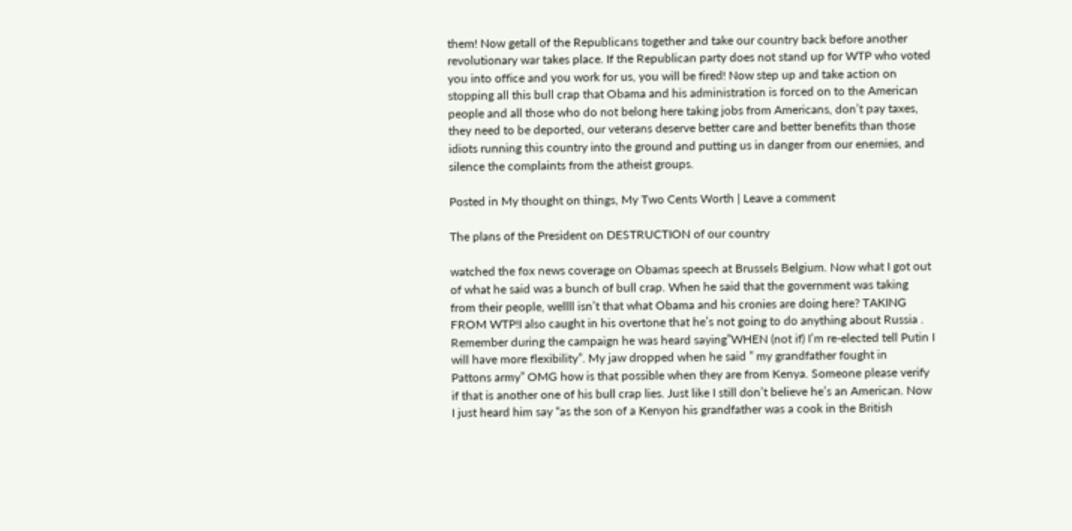them! Now getall of the Republicans together and take our country back before another revolutionary war takes place. If the Republican party does not stand up for WTP who voted you into office and you work for us, you will be fired! Now step up and take action on stopping all this bull crap that Obama and his administration is forced on to the American people and all those who do not belong here taking jobs from Americans, don’t pay taxes, they need to be deported, our veterans deserve better care and better benefits than those idiots running this country into the ground and putting us in danger from our enemies, and silence the complaints from the atheist groups.

Posted in My thought on things, My Two Cents Worth | Leave a comment

The plans of the President on DESTRUCTION of our country

watched the fox news coverage on Obamas speech at Brussels Belgium. Now what I got out of what he said was a bunch of bull crap. When he said that the government was taking from their people, wellll isn’t that what Obama and his cronies are doing here? TAKING FROM WTP!I also caught in his overtone that he’s not going to do anything about Russia . Remember during the campaign he was heard saying”WHEN (not if) I’m re-elected tell Putin I will have more flexibility”. My jaw dropped when he said ” my grandfather fought in
Pattons army” OMG how is that possible when they are from Kenya. Someone please verify if that is another one of his bull crap lies. Just like I still don’t believe he’s an American. Now I just heard him say “as the son of a Kenyon his grandfather was a cook in the British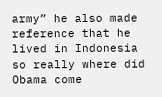army” he also made reference that he lived in Indonesia so really where did Obama come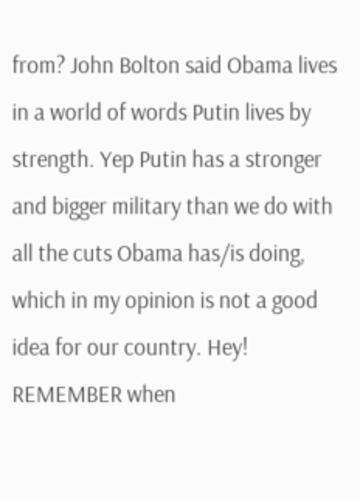from? John Bolton said Obama lives in a world of words Putin lives by strength. Yep Putin has a stronger and bigger military than we do with all the cuts Obama has/is doing, which in my opinion is not a good idea for our country. Hey! REMEMBER when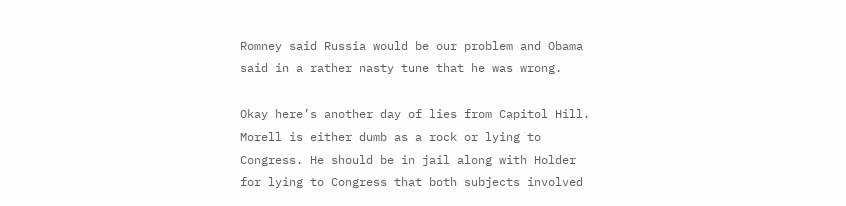Romney said Russia would be our problem and Obama said in a rather nasty tune that he was wrong.

Okay here’s another day of lies from Capitol Hill. Morell is either dumb as a rock or lying to Congress. He should be in jail along with Holder for lying to Congress that both subjects involved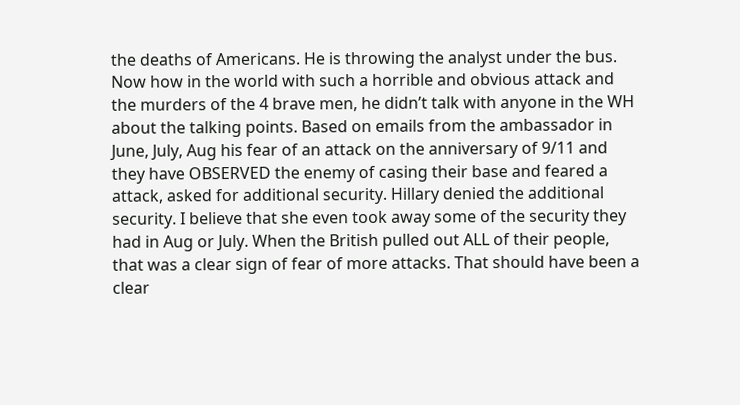the deaths of Americans. He is throwing the analyst under the bus. Now how in the world with such a horrible and obvious attack and the murders of the 4 brave men, he didn’t talk with anyone in the WH about the talking points. Based on emails from the ambassador in June, July, Aug his fear of an attack on the anniversary of 9/11 and they have OBSERVED the enemy of casing their base and feared a attack, asked for additional security. Hillary denied the additional security. I believe that she even took away some of the security they had in Aug or July. When the British pulled out ALL of their people, that was a clear sign of fear of more attacks. That should have been a clear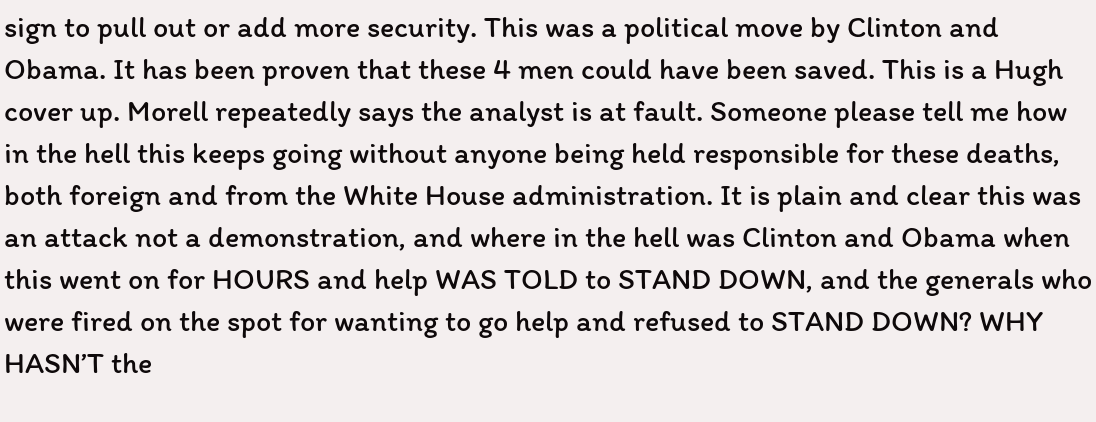sign to pull out or add more security. This was a political move by Clinton and Obama. It has been proven that these 4 men could have been saved. This is a Hugh cover up. Morell repeatedly says the analyst is at fault. Someone please tell me how in the hell this keeps going without anyone being held responsible for these deaths, both foreign and from the White House administration. It is plain and clear this was an attack not a demonstration, and where in the hell was Clinton and Obama when this went on for HOURS and help WAS TOLD to STAND DOWN, and the generals who were fired on the spot for wanting to go help and refused to STAND DOWN? WHY HASN’T the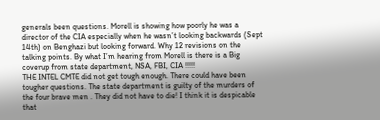generals been questions. Morell is showing how poorly he was a director of the CIA especially when he wasn’t looking backwards (Sept 14th) on Benghazi but looking forward. Why 12 revisions on the talking points. By what I’m hearing from Morell is there is a Big coverup from state department, NSA, FBI, CIA !!!!!
THE INTEL CMTE did not get tough enough. There could have been tougher questions. The state department is guilty of the murders of the four brave men . They did not have to die! I think it is despicable that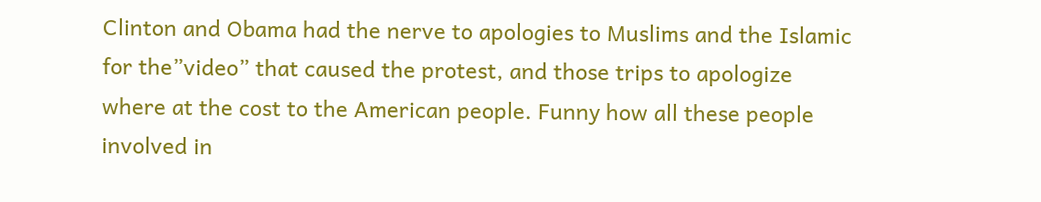Clinton and Obama had the nerve to apologies to Muslims and the Islamic for the”video” that caused the protest, and those trips to apologize where at the cost to the American people. Funny how all these people involved in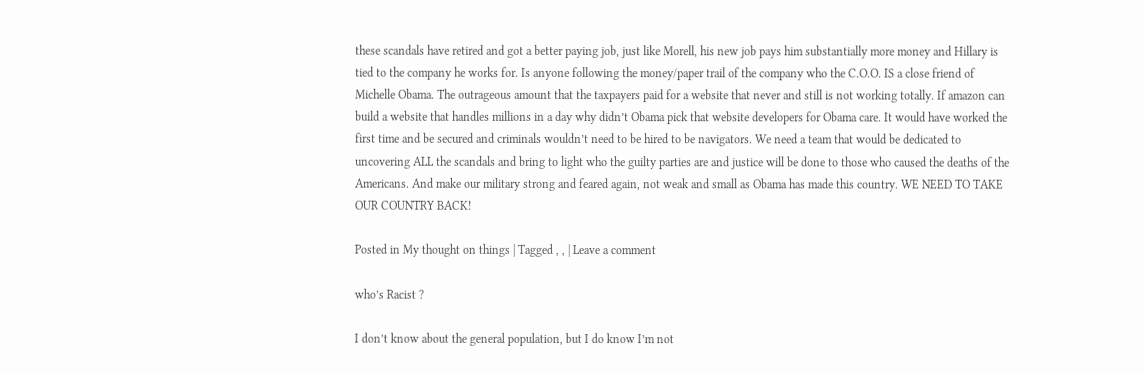these scandals have retired and got a better paying job, just like Morell, his new job pays him substantially more money and Hillary is tied to the company he works for. Is anyone following the money/paper trail of the company who the C.O.O. IS a close friend of Michelle Obama. The outrageous amount that the taxpayers paid for a website that never and still is not working totally. If amazon can build a website that handles millions in a day why didn’t Obama pick that website developers for Obama care. It would have worked the first time and be secured and criminals wouldn’t need to be hired to be navigators. We need a team that would be dedicated to uncovering ALL the scandals and bring to light who the guilty parties are and justice will be done to those who caused the deaths of the Americans. And make our military strong and feared again, not weak and small as Obama has made this country. WE NEED TO TAKE OUR COUNTRY BACK!

Posted in My thought on things | Tagged , , | Leave a comment

who’s Racist ?

I don’t know about the general population, but I do know I’m not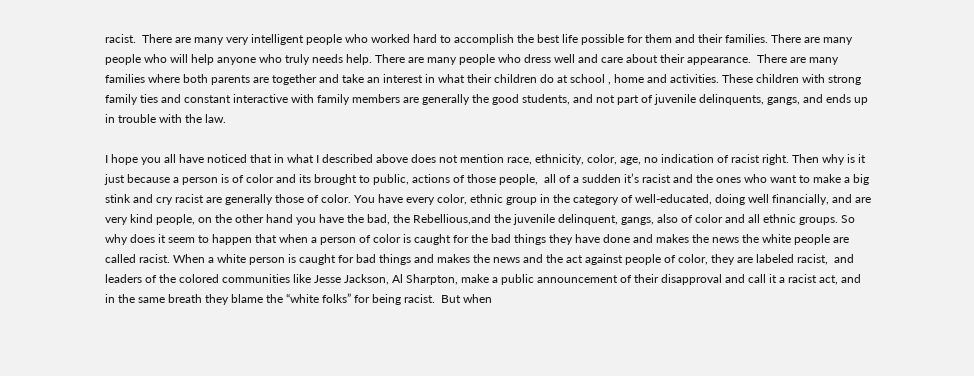racist.  There are many very intelligent people who worked hard to accomplish the best life possible for them and their families. There are many people who will help anyone who truly needs help. There are many people who dress well and care about their appearance.  There are many families where both parents are together and take an interest in what their children do at school , home and activities. These children with strong family ties and constant interactive with family members are generally the good students, and not part of juvenile delinquents, gangs, and ends up in trouble with the law.

I hope you all have noticed that in what I described above does not mention race, ethnicity, color, age, no indication of racist right. Then why is it just because a person is of color and its brought to public, actions of those people,  all of a sudden it’s racist and the ones who want to make a big stink and cry racist are generally those of color. You have every color, ethnic group in the category of well-educated, doing well financially, and are very kind people, on the other hand you have the bad, the Rebellious,and the juvenile delinquent, gangs, also of color and all ethnic groups. So why does it seem to happen that when a person of color is caught for the bad things they have done and makes the news the white people are called racist. When a white person is caught for bad things and makes the news and the act against people of color, they are labeled racist,  and leaders of the colored communities like Jesse Jackson, Al Sharpton, make a public announcement of their disapproval and call it a racist act, and in the same breath they blame the “white folks” for being racist.  But when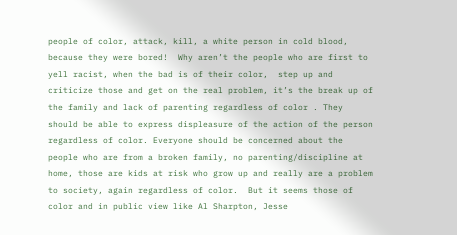people of color, attack, kill, a white person in cold blood, because they were bored!  Why aren’t the people who are first to yell racist, when the bad is of their color,  step up and criticize those and get on the real problem, it’s the break up of the family and lack of parenting regardless of color . They should be able to express displeasure of the action of the person regardless of color. Everyone should be concerned about the people who are from a broken family, no parenting/discipline at home, those are kids at risk who grow up and really are a problem to society, again regardless of color.  But it seems those of color and in public view like Al Sharpton, Jesse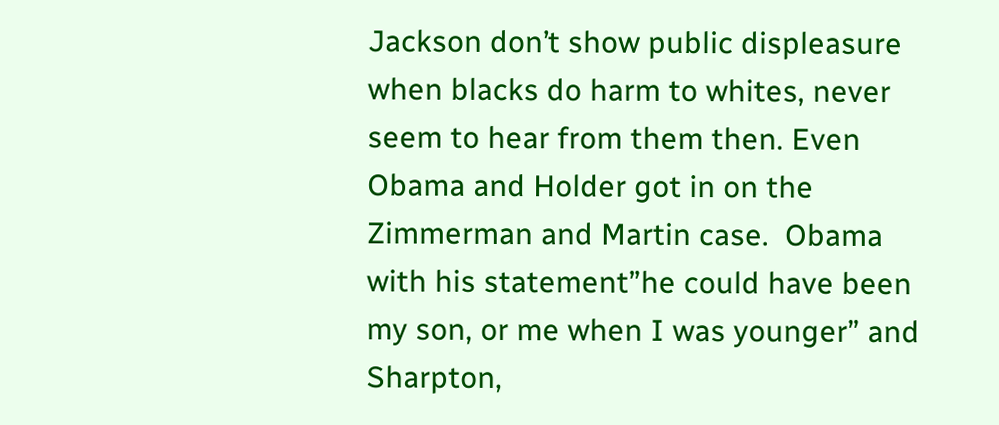Jackson don’t show public displeasure when blacks do harm to whites, never seem to hear from them then. Even Obama and Holder got in on the Zimmerman and Martin case.  Obama with his statement”he could have been my son, or me when I was younger” and Sharpton,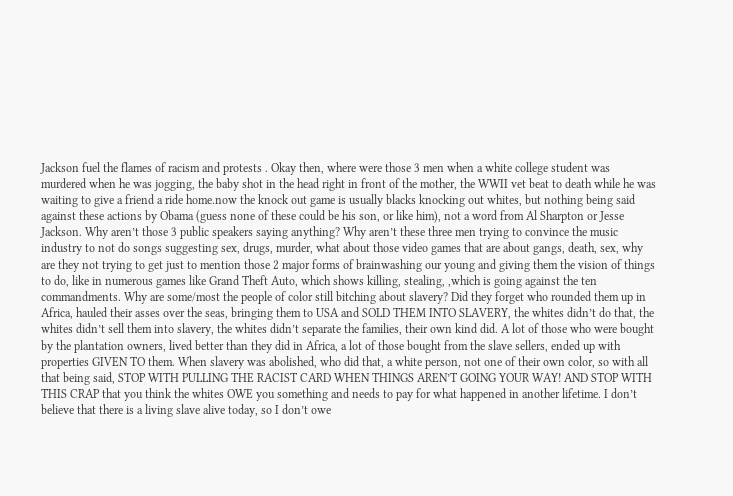Jackson fuel the flames of racism and protests . Okay then, where were those 3 men when a white college student was murdered when he was jogging, the baby shot in the head right in front of the mother, the WWII vet beat to death while he was waiting to give a friend a ride home.now the knock out game is usually blacks knocking out whites, but nothing being said against these actions by Obama (guess none of these could be his son, or like him), not a word from Al Sharpton or Jesse Jackson. Why aren’t those 3 public speakers saying anything? Why aren’t these three men trying to convince the music industry to not do songs suggesting sex, drugs, murder, what about those video games that are about gangs, death, sex, why are they not trying to get just to mention those 2 major forms of brainwashing our young and giving them the vision of things to do, like in numerous games like Grand Theft Auto, which shows killing, stealing, ,which is going against the ten commandments. Why are some/most the people of color still bitching about slavery? Did they forget who rounded them up in Africa, hauled their asses over the seas, bringing them to USA and SOLD THEM INTO SLAVERY, the whites didn’t do that, the whites didn’t sell them into slavery, the whites didn’t separate the families, their own kind did. A lot of those who were bought by the plantation owners, lived better than they did in Africa, a lot of those bought from the slave sellers, ended up with properties GIVEN TO them. When slavery was abolished, who did that, a white person, not one of their own color, so with all that being said, STOP WITH PULLING THE RACIST CARD WHEN THINGS AREN’T GOING YOUR WAY! AND STOP WITH THIS CRAP that you think the whites OWE you something and needs to pay for what happened in another lifetime. I don’t believe that there is a living slave alive today, so I don’t owe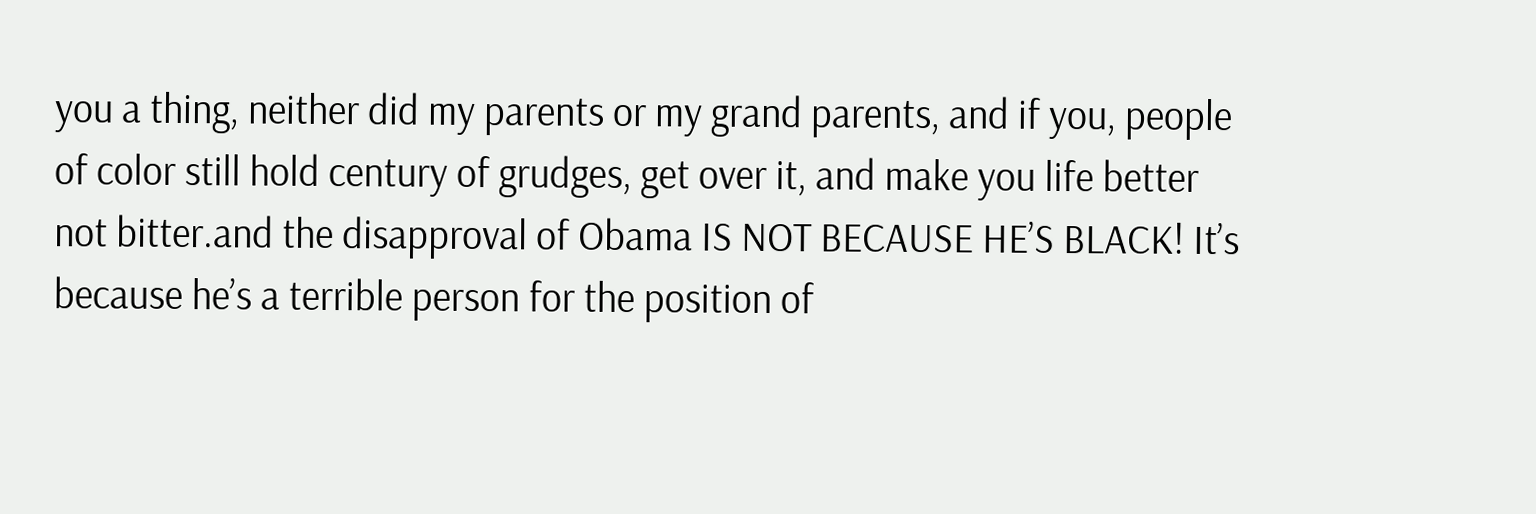you a thing, neither did my parents or my grand parents, and if you, people of color still hold century of grudges, get over it, and make you life better not bitter.and the disapproval of Obama IS NOT BECAUSE HE’S BLACK! It’s because he’s a terrible person for the position of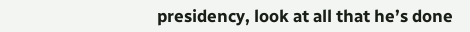presidency, look at all that he’s done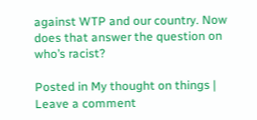against WTP and our country. Now does that answer the question on who’s racist?

Posted in My thought on things | Leave a comment